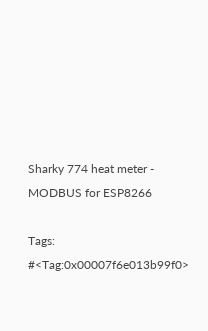Sharky 774 heat meter - MODBUS for ESP8266

Tags: #<Tag:0x00007f6e013b99f0>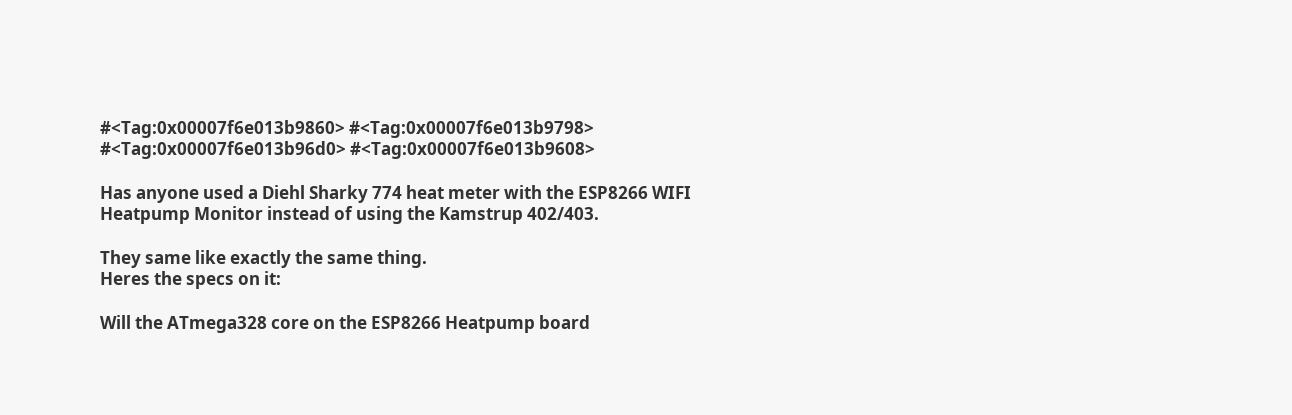#<Tag:0x00007f6e013b9860> #<Tag:0x00007f6e013b9798> #<Tag:0x00007f6e013b96d0> #<Tag:0x00007f6e013b9608>

Has anyone used a Diehl Sharky 774 heat meter with the ESP8266 WIFI Heatpump Monitor instead of using the Kamstrup 402/403.

They same like exactly the same thing.
Heres the specs on it:

Will the ATmega328 core on the ESP8266 Heatpump board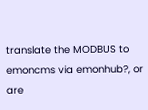translate the MODBUS to emoncms via emonhub?, or are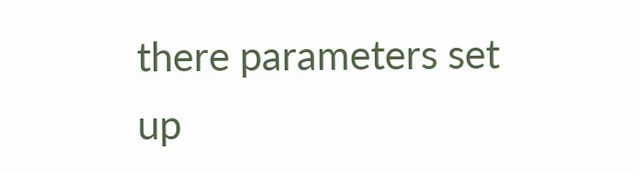there parameters set up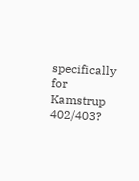specifically for Kamstrup 402/403?